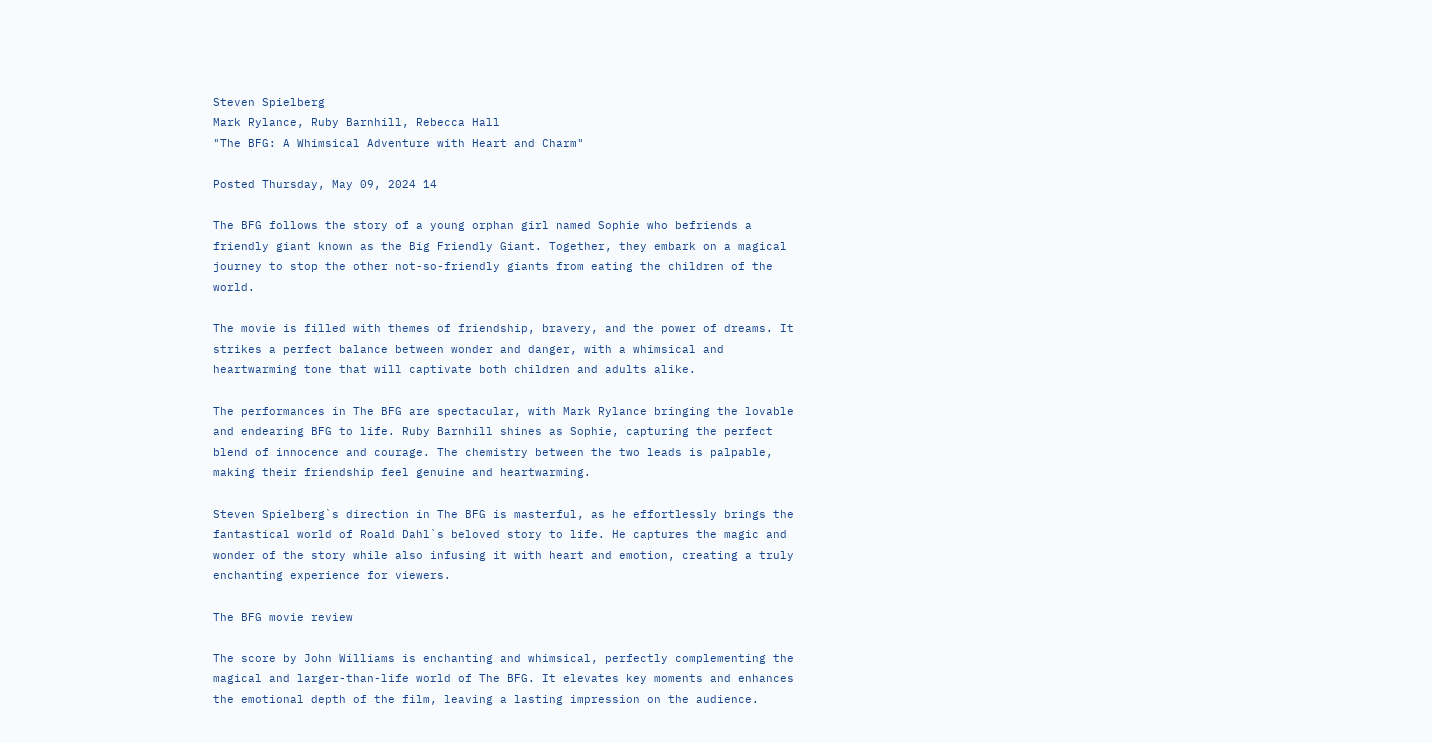Steven Spielberg
Mark Rylance, Ruby Barnhill, Rebecca Hall
"The BFG: A Whimsical Adventure with Heart and Charm"

Posted Thursday, May 09, 2024 14

The BFG follows the story of a young orphan girl named Sophie who befriends a friendly giant known as the Big Friendly Giant. Together, they embark on a magical journey to stop the other not-so-friendly giants from eating the children of the world.

The movie is filled with themes of friendship, bravery, and the power of dreams. It strikes a perfect balance between wonder and danger, with a whimsical and heartwarming tone that will captivate both children and adults alike.

The performances in The BFG are spectacular, with Mark Rylance bringing the lovable and endearing BFG to life. Ruby Barnhill shines as Sophie, capturing the perfect blend of innocence and courage. The chemistry between the two leads is palpable, making their friendship feel genuine and heartwarming.

Steven Spielberg`s direction in The BFG is masterful, as he effortlessly brings the fantastical world of Roald Dahl`s beloved story to life. He captures the magic and wonder of the story while also infusing it with heart and emotion, creating a truly enchanting experience for viewers.

The BFG movie review

The score by John Williams is enchanting and whimsical, perfectly complementing the magical and larger-than-life world of The BFG. It elevates key moments and enhances the emotional depth of the film, leaving a lasting impression on the audience.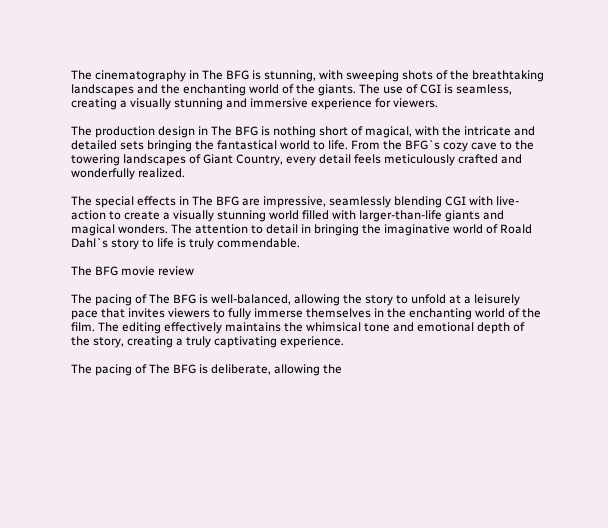The cinematography in The BFG is stunning, with sweeping shots of the breathtaking landscapes and the enchanting world of the giants. The use of CGI is seamless, creating a visually stunning and immersive experience for viewers.

The production design in The BFG is nothing short of magical, with the intricate and detailed sets bringing the fantastical world to life. From the BFG`s cozy cave to the towering landscapes of Giant Country, every detail feels meticulously crafted and wonderfully realized.

The special effects in The BFG are impressive, seamlessly blending CGI with live-action to create a visually stunning world filled with larger-than-life giants and magical wonders. The attention to detail in bringing the imaginative world of Roald Dahl`s story to life is truly commendable.

The BFG movie review

The pacing of The BFG is well-balanced, allowing the story to unfold at a leisurely pace that invites viewers to fully immerse themselves in the enchanting world of the film. The editing effectively maintains the whimsical tone and emotional depth of the story, creating a truly captivating experience.

The pacing of The BFG is deliberate, allowing the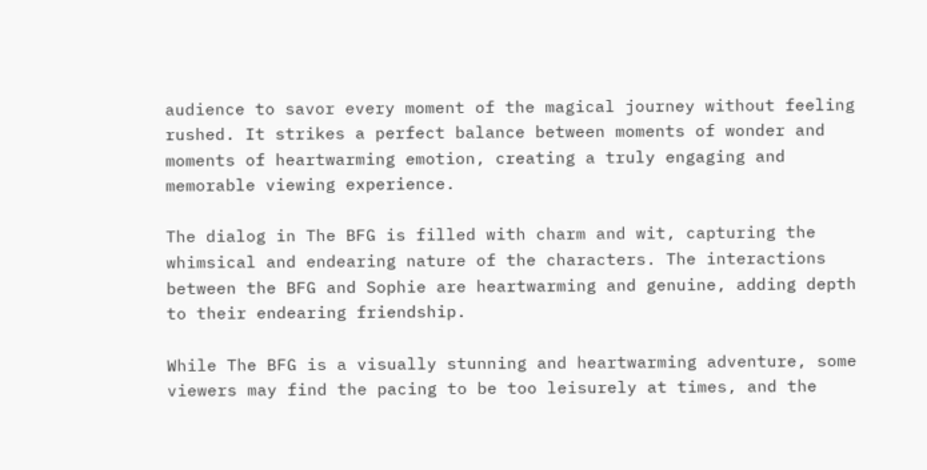audience to savor every moment of the magical journey without feeling rushed. It strikes a perfect balance between moments of wonder and moments of heartwarming emotion, creating a truly engaging and memorable viewing experience.

The dialog in The BFG is filled with charm and wit, capturing the whimsical and endearing nature of the characters. The interactions between the BFG and Sophie are heartwarming and genuine, adding depth to their endearing friendship.

While The BFG is a visually stunning and heartwarming adventure, some viewers may find the pacing to be too leisurely at times, and the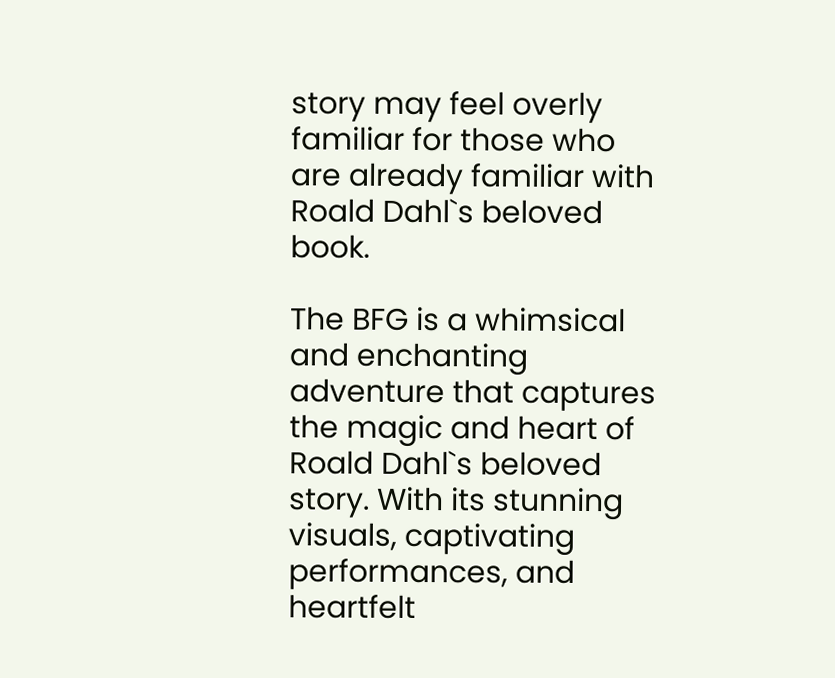story may feel overly familiar for those who are already familiar with Roald Dahl`s beloved book.

The BFG is a whimsical and enchanting adventure that captures the magic and heart of Roald Dahl`s beloved story. With its stunning visuals, captivating performances, and heartfelt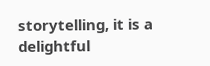storytelling, it is a delightful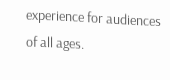experience for audiences of all ages.